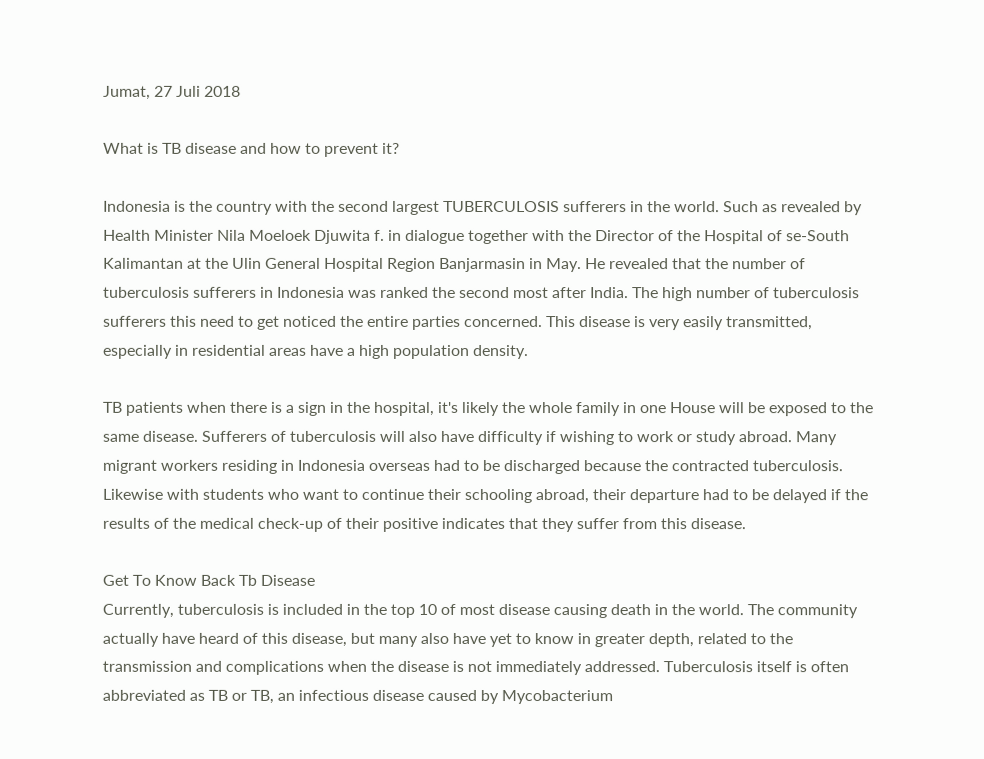Jumat, 27 Juli 2018

What is TB disease and how to prevent it?

Indonesia is the country with the second largest TUBERCULOSIS sufferers in the world. Such as revealed by Health Minister Nila Moeloek Djuwita f. in dialogue together with the Director of the Hospital of se-South Kalimantan at the Ulin General Hospital Region Banjarmasin in May. He revealed that the number of tuberculosis sufferers in Indonesia was ranked the second most after India. The high number of tuberculosis sufferers this need to get noticed the entire parties concerned. This disease is very easily transmitted, especially in residential areas have a high population density.

TB patients when there is a sign in the hospital, it's likely the whole family in one House will be exposed to the same disease. Sufferers of tuberculosis will also have difficulty if wishing to work or study abroad. Many migrant workers residing in Indonesia overseas had to be discharged because the contracted tuberculosis. Likewise with students who want to continue their schooling abroad, their departure had to be delayed if the results of the medical check-up of their positive indicates that they suffer from this disease.

Get To Know Back Tb Disease
Currently, tuberculosis is included in the top 10 of most disease causing death in the world. The community actually have heard of this disease, but many also have yet to know in greater depth, related to the transmission and complications when the disease is not immediately addressed. Tuberculosis itself is often abbreviated as TB or TB, an infectious disease caused by Mycobacterium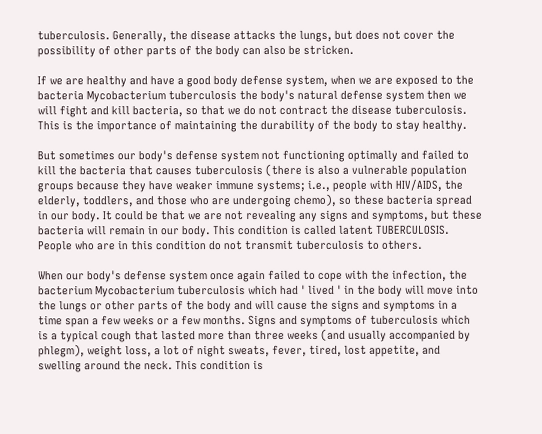tuberculosis. Generally, the disease attacks the lungs, but does not cover the possibility of other parts of the body can also be stricken.

If we are healthy and have a good body defense system, when we are exposed to the bacteria Mycobacterium tuberculosis the body's natural defense system then we will fight and kill bacteria, so that we do not contract the disease tuberculosis. This is the importance of maintaining the durability of the body to stay healthy.

But sometimes our body's defense system not functioning optimally and failed to kill the bacteria that causes tuberculosis (there is also a vulnerable population groups because they have weaker immune systems; i.e., people with HIV/AIDS, the elderly, toddlers, and those who are undergoing chemo), so these bacteria spread in our body. It could be that we are not revealing any signs and symptoms, but these bacteria will remain in our body. This condition is called latent TUBERCULOSIS. People who are in this condition do not transmit tuberculosis to others.

When our body's defense system once again failed to cope with the infection, the bacterium Mycobacterium tuberculosis which had ' lived ' in the body will move into the lungs or other parts of the body and will cause the signs and symptoms in a time span a few weeks or a few months. Signs and symptoms of tuberculosis which is a typical cough that lasted more than three weeks (and usually accompanied by phlegm), weight loss, a lot of night sweats, fever, tired, lost appetite, and swelling around the neck. This condition is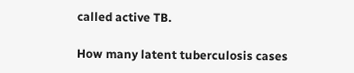called active TB.

How many latent tuberculosis cases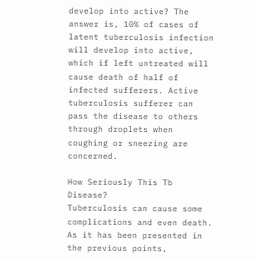develop into active? The answer is, 10% of cases of latent tuberculosis infection will develop into active, which if left untreated will cause death of half of infected sufferers. Active tuberculosis sufferer can pass the disease to others through droplets when coughing or sneezing are concerned.

How Seriously This Tb Disease?
Tuberculosis can cause some complications and even death. As it has been presented in the previous points,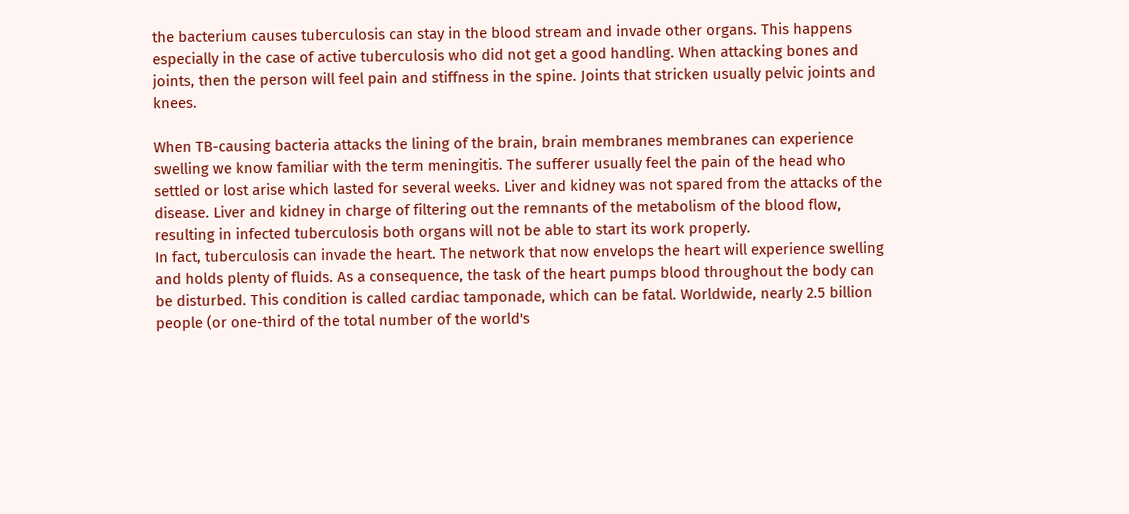the bacterium causes tuberculosis can stay in the blood stream and invade other organs. This happens especially in the case of active tuberculosis who did not get a good handling. When attacking bones and joints, then the person will feel pain and stiffness in the spine. Joints that stricken usually pelvic joints and knees.

When TB-causing bacteria attacks the lining of the brain, brain membranes membranes can experience swelling we know familiar with the term meningitis. The sufferer usually feel the pain of the head who settled or lost arise which lasted for several weeks. Liver and kidney was not spared from the attacks of the disease. Liver and kidney in charge of filtering out the remnants of the metabolism of the blood flow, resulting in infected tuberculosis both organs will not be able to start its work properly.
In fact, tuberculosis can invade the heart. The network that now envelops the heart will experience swelling and holds plenty of fluids. As a consequence, the task of the heart pumps blood throughout the body can be disturbed. This condition is called cardiac tamponade, which can be fatal. Worldwide, nearly 2.5 billion people (or one-third of the total number of the world's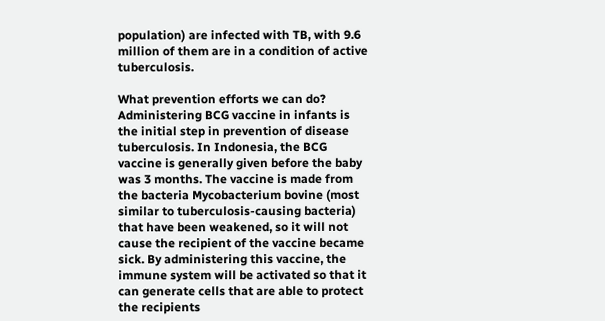population) are infected with TB, with 9.6 million of them are in a condition of active tuberculosis.

What prevention efforts we can do?
Administering BCG vaccine in infants is the initial step in prevention of disease tuberculosis. In Indonesia, the BCG vaccine is generally given before the baby was 3 months. The vaccine is made from the bacteria Mycobacterium bovine (most similar to tuberculosis-causing bacteria) that have been weakened, so it will not cause the recipient of the vaccine became sick. By administering this vaccine, the immune system will be activated so that it can generate cells that are able to protect the recipients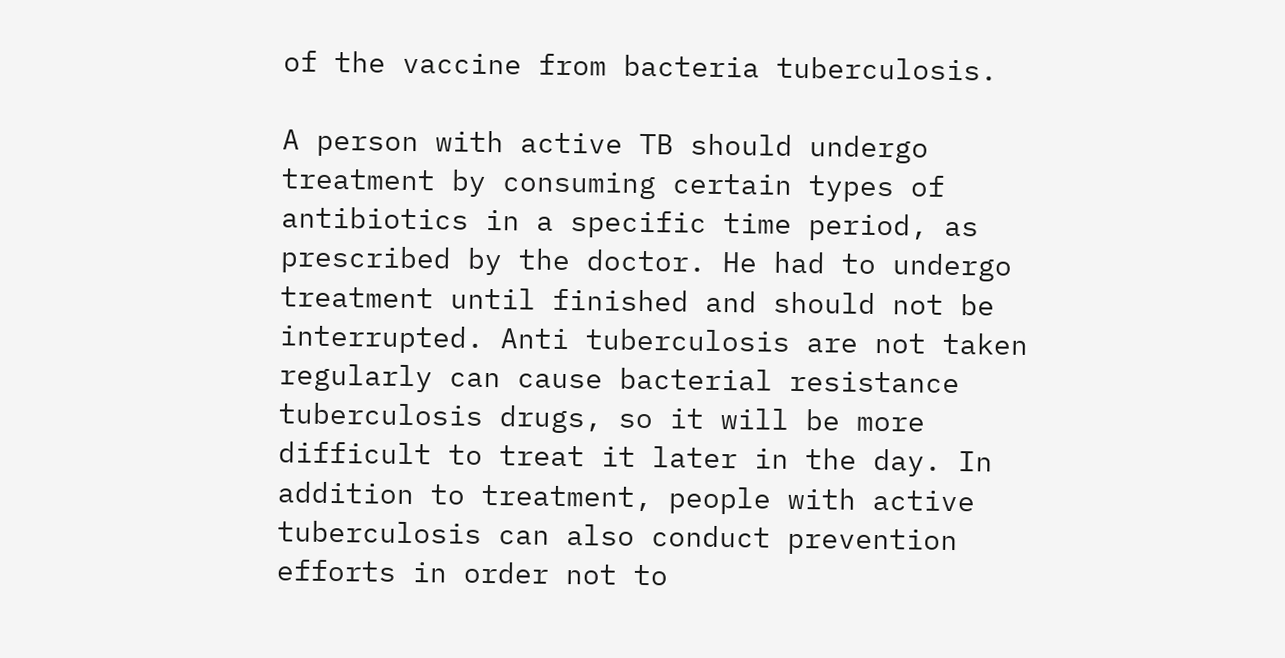of the vaccine from bacteria tuberculosis.

A person with active TB should undergo treatment by consuming certain types of antibiotics in a specific time period, as prescribed by the doctor. He had to undergo treatment until finished and should not be interrupted. Anti tuberculosis are not taken regularly can cause bacterial resistance tuberculosis drugs, so it will be more difficult to treat it later in the day. In addition to treatment, people with active tuberculosis can also conduct prevention efforts in order not to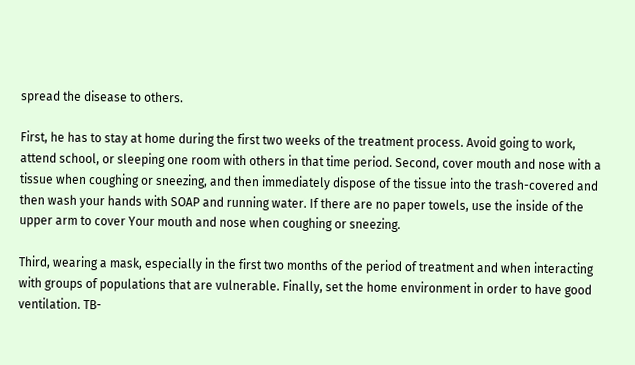spread the disease to others.

First, he has to stay at home during the first two weeks of the treatment process. Avoid going to work, attend school, or sleeping one room with others in that time period. Second, cover mouth and nose with a tissue when coughing or sneezing, and then immediately dispose of the tissue into the trash-covered and then wash your hands with SOAP and running water. If there are no paper towels, use the inside of the upper arm to cover Your mouth and nose when coughing or sneezing.

Third, wearing a mask, especially in the first two months of the period of treatment and when interacting with groups of populations that are vulnerable. Finally, set the home environment in order to have good ventilation. TB-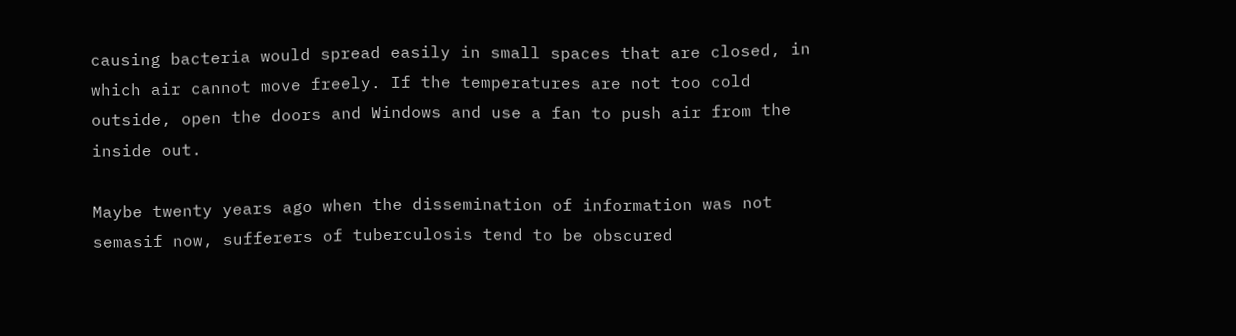causing bacteria would spread easily in small spaces that are closed, in which air cannot move freely. If the temperatures are not too cold outside, open the doors and Windows and use a fan to push air from the inside out.

Maybe twenty years ago when the dissemination of information was not semasif now, sufferers of tuberculosis tend to be obscured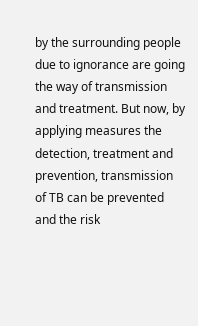by the surrounding people due to ignorance are going the way of transmission and treatment. But now, by applying measures the detection, treatment and prevention, transmission of TB can be prevented and the risk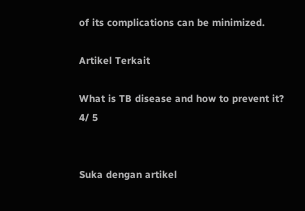of its complications can be minimized.

Artikel Terkait

What is TB disease and how to prevent it?
4/ 5


Suka dengan artikel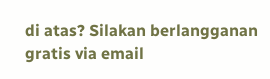di atas? Silakan berlangganan gratis via email